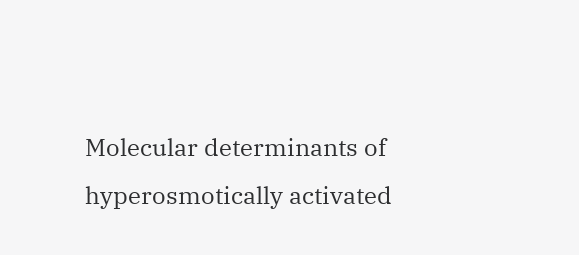Molecular determinants of hyperosmotically activated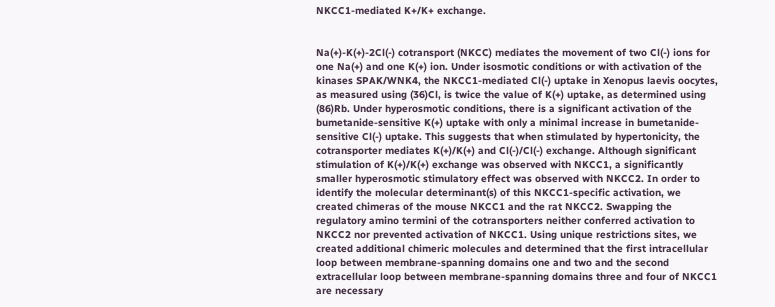NKCC1-mediated K+/K+ exchange.


Na(+)-K(+)-2Cl(-) cotransport (NKCC) mediates the movement of two Cl(-) ions for one Na(+) and one K(+) ion. Under isosmotic conditions or with activation of the kinases SPAK/WNK4, the NKCC1-mediated Cl(-) uptake in Xenopus laevis oocytes, as measured using (36)Cl, is twice the value of K(+) uptake, as determined using (86)Rb. Under hyperosmotic conditions, there is a significant activation of the bumetanide-sensitive K(+) uptake with only a minimal increase in bumetanide-sensitive Cl(-) uptake. This suggests that when stimulated by hypertonicity, the cotransporter mediates K(+)/K(+) and Cl(-)/Cl(-) exchange. Although significant stimulation of K(+)/K(+) exchange was observed with NKCC1, a significantly smaller hyperosmotic stimulatory effect was observed with NKCC2. In order to identify the molecular determinant(s) of this NKCC1-specific activation, we created chimeras of the mouse NKCC1 and the rat NKCC2. Swapping the regulatory amino termini of the cotransporters neither conferred activation to NKCC2 nor prevented activation of NKCC1. Using unique restrictions sites, we created additional chimeric molecules and determined that the first intracellular loop between membrane-spanning domains one and two and the second extracellular loop between membrane-spanning domains three and four of NKCC1 are necessary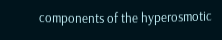components of the hyperosmotic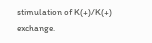stimulation of K(+)/K(+) exchange.